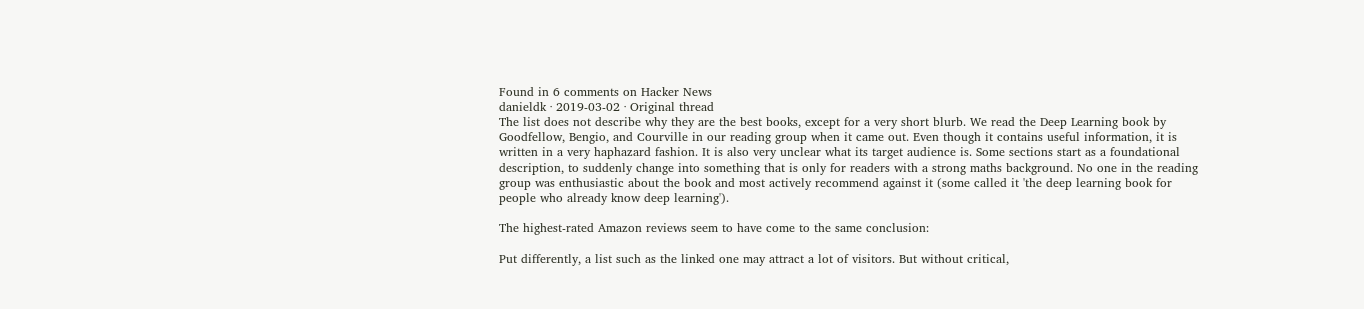Found in 6 comments on Hacker News
danieldk · 2019-03-02 · Original thread
The list does not describe why they are the best books, except for a very short blurb. We read the Deep Learning book by Goodfellow, Bengio, and Courville in our reading group when it came out. Even though it contains useful information, it is written in a very haphazard fashion. It is also very unclear what its target audience is. Some sections start as a foundational description, to suddenly change into something that is only for readers with a strong maths background. No one in the reading group was enthusiastic about the book and most actively recommend against it (some called it 'the deep learning book for people who already know deep learning').

The highest-rated Amazon reviews seem to have come to the same conclusion:

Put differently, a list such as the linked one may attract a lot of visitors. But without critical,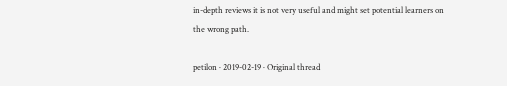in-depth reviews it is not very useful and might set potential learners on the wrong path.

petilon · 2019-02-19 · Original thread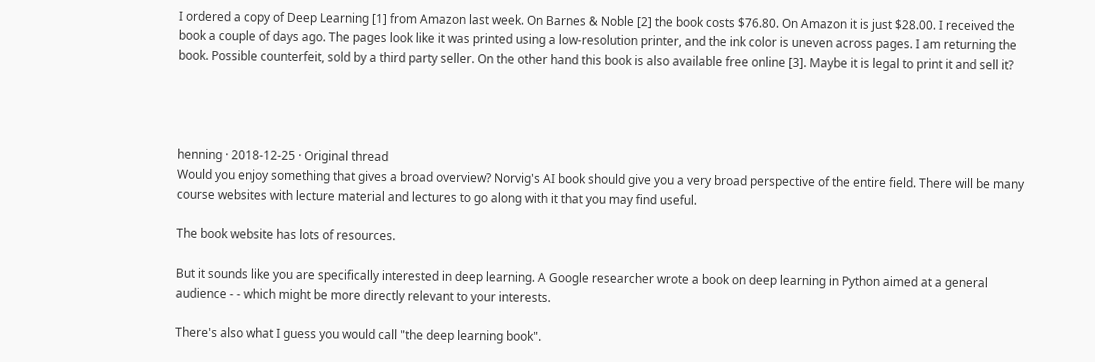I ordered a copy of Deep Learning [1] from Amazon last week. On Barnes & Noble [2] the book costs $76.80. On Amazon it is just $28.00. I received the book a couple of days ago. The pages look like it was printed using a low-resolution printer, and the ink color is uneven across pages. I am returning the book. Possible counterfeit, sold by a third party seller. On the other hand this book is also available free online [3]. Maybe it is legal to print it and sell it?




henning · 2018-12-25 · Original thread
Would you enjoy something that gives a broad overview? Norvig's AI book should give you a very broad perspective of the entire field. There will be many course websites with lecture material and lectures to go along with it that you may find useful.

The book website has lots of resources.

But it sounds like you are specifically interested in deep learning. A Google researcher wrote a book on deep learning in Python aimed at a general audience - - which might be more directly relevant to your interests.

There's also what I guess you would call "the deep learning book".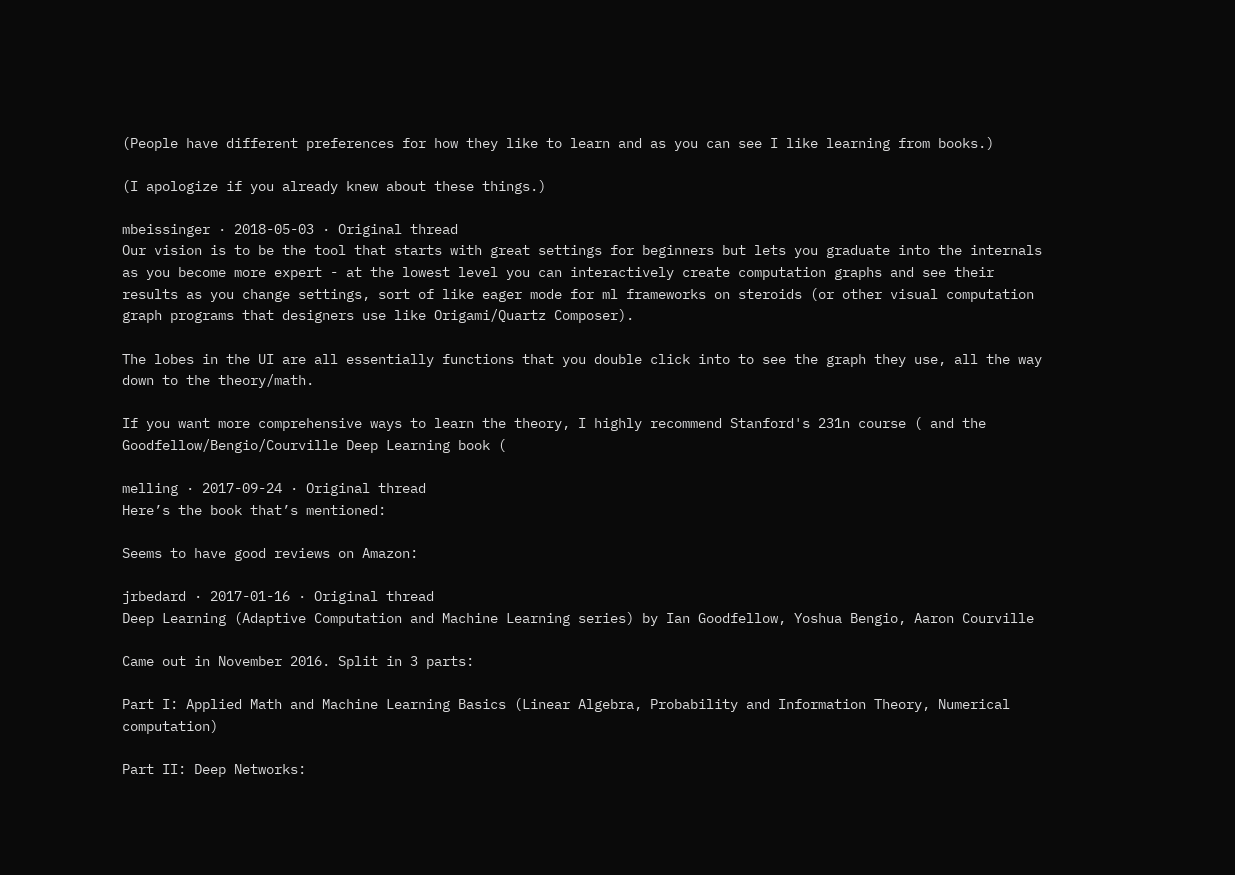(People have different preferences for how they like to learn and as you can see I like learning from books.)

(I apologize if you already knew about these things.)

mbeissinger · 2018-05-03 · Original thread
Our vision is to be the tool that starts with great settings for beginners but lets you graduate into the internals as you become more expert - at the lowest level you can interactively create computation graphs and see their results as you change settings, sort of like eager mode for ml frameworks on steroids (or other visual computation graph programs that designers use like Origami/Quartz Composer).

The lobes in the UI are all essentially functions that you double click into to see the graph they use, all the way down to the theory/math.

If you want more comprehensive ways to learn the theory, I highly recommend Stanford's 231n course ( and the Goodfellow/Bengio/Courville Deep Learning book (

melling · 2017-09-24 · Original thread
Here’s the book that’s mentioned:

Seems to have good reviews on Amazon:

jrbedard · 2017-01-16 · Original thread
Deep Learning (Adaptive Computation and Machine Learning series) by Ian Goodfellow, Yoshua Bengio, Aaron Courville

Came out in November 2016. Split in 3 parts:

Part I: Applied Math and Machine Learning Basics (Linear Algebra, Probability and Information Theory, Numerical computation)

Part II: Deep Networks: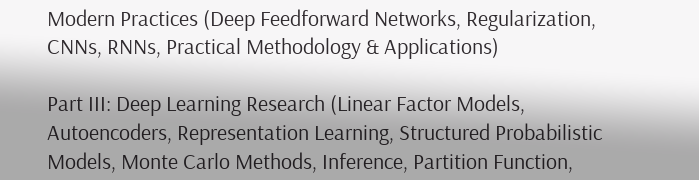Modern Practices (Deep Feedforward Networks, Regularization, CNNs, RNNs, Practical Methodology & Applications)

Part III: Deep Learning Research (Linear Factor Models, Autoencoders, Representation Learning, Structured Probabilistic Models, Monte Carlo Methods, Inference, Partition Function,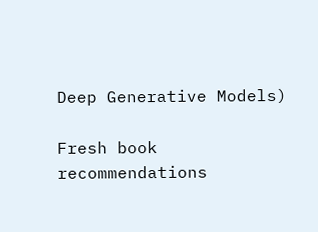Deep Generative Models)

Fresh book recommendations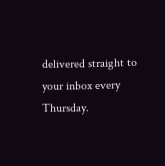delivered straight to your inbox every Thursday.